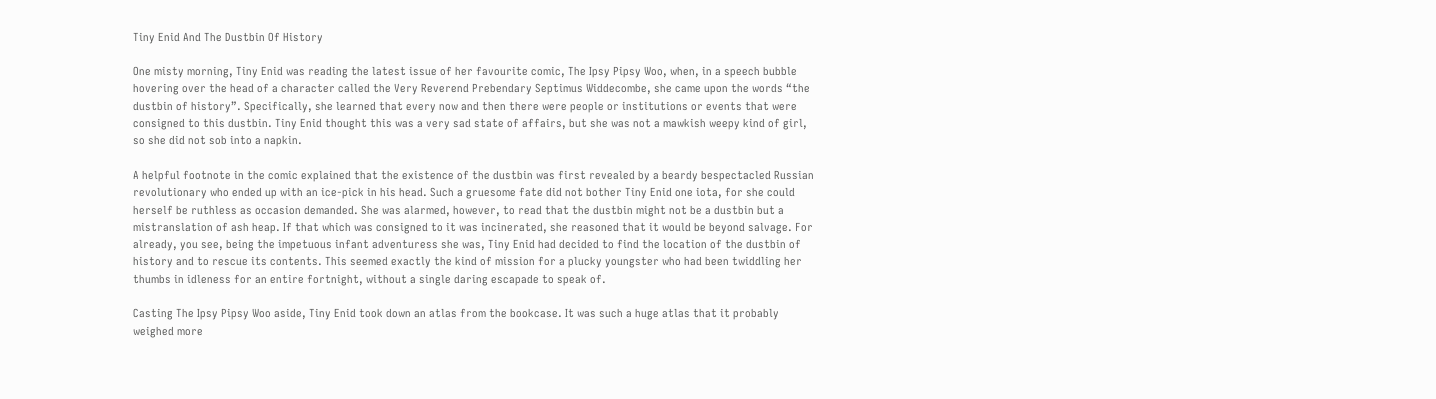Tiny Enid And The Dustbin Of History

One misty morning, Tiny Enid was reading the latest issue of her favourite comic, The Ipsy Pipsy Woo, when, in a speech bubble hovering over the head of a character called the Very Reverend Prebendary Septimus Widdecombe, she came upon the words “the dustbin of history”. Specifically, she learned that every now and then there were people or institutions or events that were consigned to this dustbin. Tiny Enid thought this was a very sad state of affairs, but she was not a mawkish weepy kind of girl, so she did not sob into a napkin.

A helpful footnote in the comic explained that the existence of the dustbin was first revealed by a beardy bespectacled Russian revolutionary who ended up with an ice-pick in his head. Such a gruesome fate did not bother Tiny Enid one iota, for she could herself be ruthless as occasion demanded. She was alarmed, however, to read that the dustbin might not be a dustbin but a mistranslation of ash heap. If that which was consigned to it was incinerated, she reasoned that it would be beyond salvage. For already, you see, being the impetuous infant adventuress she was, Tiny Enid had decided to find the location of the dustbin of history and to rescue its contents. This seemed exactly the kind of mission for a plucky youngster who had been twiddling her thumbs in idleness for an entire fortnight, without a single daring escapade to speak of.

Casting The Ipsy Pipsy Woo aside, Tiny Enid took down an atlas from the bookcase. It was such a huge atlas that it probably weighed more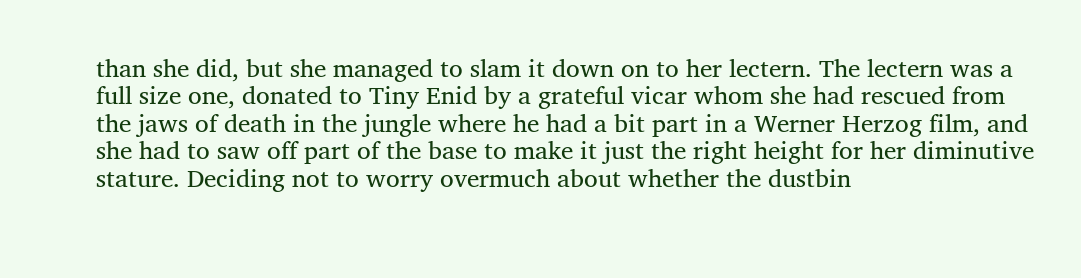than she did, but she managed to slam it down on to her lectern. The lectern was a full size one, donated to Tiny Enid by a grateful vicar whom she had rescued from the jaws of death in the jungle where he had a bit part in a Werner Herzog film, and she had to saw off part of the base to make it just the right height for her diminutive stature. Deciding not to worry overmuch about whether the dustbin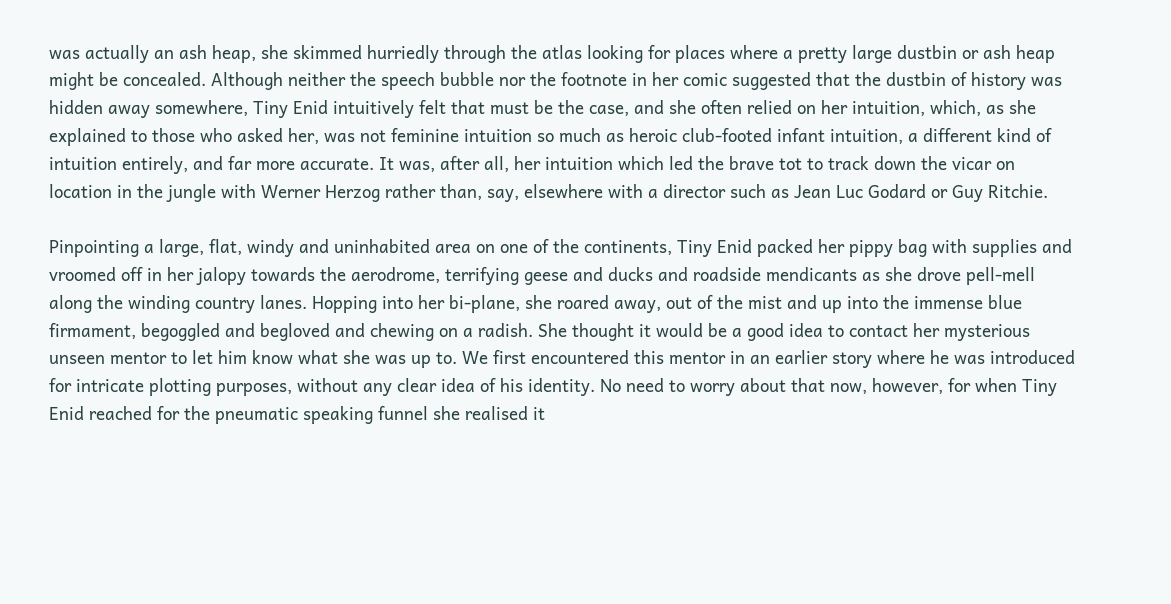was actually an ash heap, she skimmed hurriedly through the atlas looking for places where a pretty large dustbin or ash heap might be concealed. Although neither the speech bubble nor the footnote in her comic suggested that the dustbin of history was hidden away somewhere, Tiny Enid intuitively felt that must be the case, and she often relied on her intuition, which, as she explained to those who asked her, was not feminine intuition so much as heroic club-footed infant intuition, a different kind of intuition entirely, and far more accurate. It was, after all, her intuition which led the brave tot to track down the vicar on location in the jungle with Werner Herzog rather than, say, elsewhere with a director such as Jean Luc Godard or Guy Ritchie.

Pinpointing a large, flat, windy and uninhabited area on one of the continents, Tiny Enid packed her pippy bag with supplies and vroomed off in her jalopy towards the aerodrome, terrifying geese and ducks and roadside mendicants as she drove pell-mell along the winding country lanes. Hopping into her bi-plane, she roared away, out of the mist and up into the immense blue firmament, begoggled and begloved and chewing on a radish. She thought it would be a good idea to contact her mysterious unseen mentor to let him know what she was up to. We first encountered this mentor in an earlier story where he was introduced for intricate plotting purposes, without any clear idea of his identity. No need to worry about that now, however, for when Tiny Enid reached for the pneumatic speaking funnel she realised it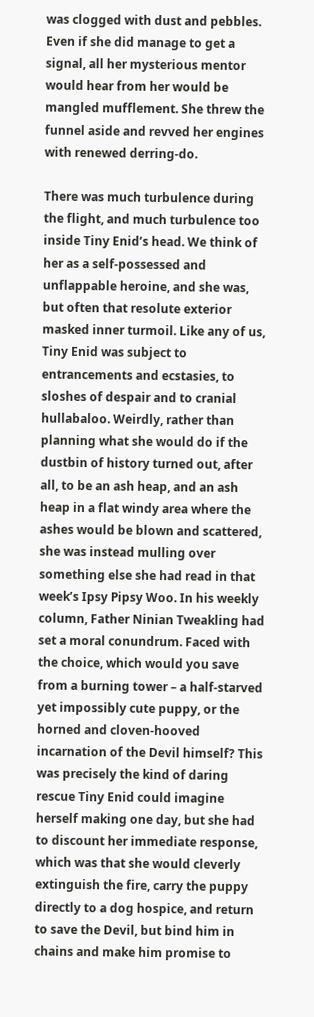was clogged with dust and pebbles. Even if she did manage to get a signal, all her mysterious mentor would hear from her would be mangled mufflement. She threw the funnel aside and revved her engines with renewed derring-do.

There was much turbulence during the flight, and much turbulence too inside Tiny Enid’s head. We think of her as a self-possessed and unflappable heroine, and she was, but often that resolute exterior masked inner turmoil. Like any of us, Tiny Enid was subject to entrancements and ecstasies, to sloshes of despair and to cranial hullabaloo. Weirdly, rather than planning what she would do if the dustbin of history turned out, after all, to be an ash heap, and an ash heap in a flat windy area where the ashes would be blown and scattered, she was instead mulling over something else she had read in that week’s Ipsy Pipsy Woo. In his weekly column, Father Ninian Tweakling had set a moral conundrum. Faced with the choice, which would you save from a burning tower – a half-starved yet impossibly cute puppy, or the horned and cloven-hooved incarnation of the Devil himself? This was precisely the kind of daring rescue Tiny Enid could imagine herself making one day, but she had to discount her immediate response, which was that she would cleverly extinguish the fire, carry the puppy directly to a dog hospice, and return to save the Devil, but bind him in chains and make him promise to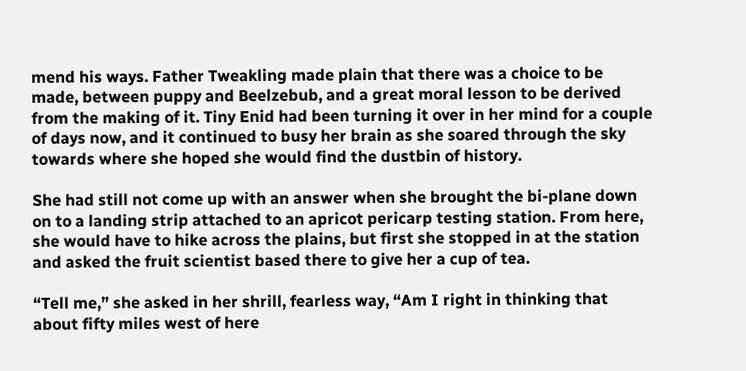mend his ways. Father Tweakling made plain that there was a choice to be made, between puppy and Beelzebub, and a great moral lesson to be derived from the making of it. Tiny Enid had been turning it over in her mind for a couple of days now, and it continued to busy her brain as she soared through the sky towards where she hoped she would find the dustbin of history.

She had still not come up with an answer when she brought the bi-plane down on to a landing strip attached to an apricot pericarp testing station. From here, she would have to hike across the plains, but first she stopped in at the station and asked the fruit scientist based there to give her a cup of tea.

“Tell me,” she asked in her shrill, fearless way, “Am I right in thinking that about fifty miles west of here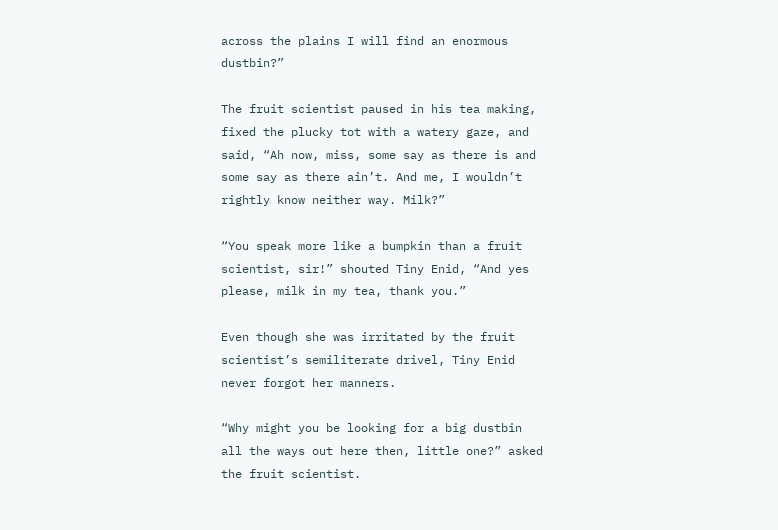across the plains I will find an enormous dustbin?”

The fruit scientist paused in his tea making, fixed the plucky tot with a watery gaze, and said, “Ah now, miss, some say as there is and some say as there ain’t. And me, I wouldn’t rightly know neither way. Milk?”

“You speak more like a bumpkin than a fruit scientist, sir!” shouted Tiny Enid, “And yes please, milk in my tea, thank you.”

Even though she was irritated by the fruit scientist’s semiliterate drivel, Tiny Enid never forgot her manners.

“Why might you be looking for a big dustbin all the ways out here then, little one?” asked the fruit scientist.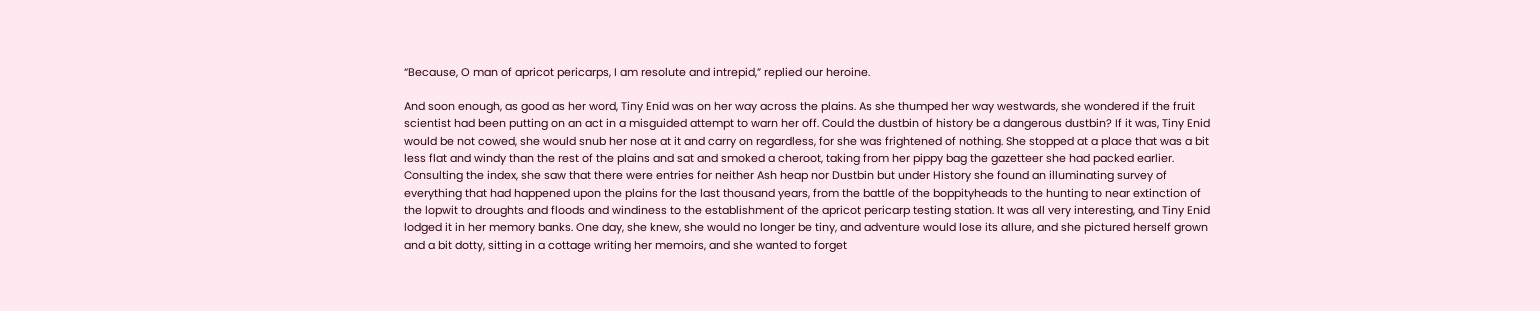“Because, O man of apricot pericarps, I am resolute and intrepid,” replied our heroine.

And soon enough, as good as her word, Tiny Enid was on her way across the plains. As she thumped her way westwards, she wondered if the fruit scientist had been putting on an act in a misguided attempt to warn her off. Could the dustbin of history be a dangerous dustbin? If it was, Tiny Enid would be not cowed, she would snub her nose at it and carry on regardless, for she was frightened of nothing. She stopped at a place that was a bit less flat and windy than the rest of the plains and sat and smoked a cheroot, taking from her pippy bag the gazetteer she had packed earlier. Consulting the index, she saw that there were entries for neither Ash heap nor Dustbin but under History she found an illuminating survey of everything that had happened upon the plains for the last thousand years, from the battle of the boppityheads to the hunting to near extinction of the lopwit to droughts and floods and windiness to the establishment of the apricot pericarp testing station. It was all very interesting, and Tiny Enid lodged it in her memory banks. One day, she knew, she would no longer be tiny, and adventure would lose its allure, and she pictured herself grown and a bit dotty, sitting in a cottage writing her memoirs, and she wanted to forget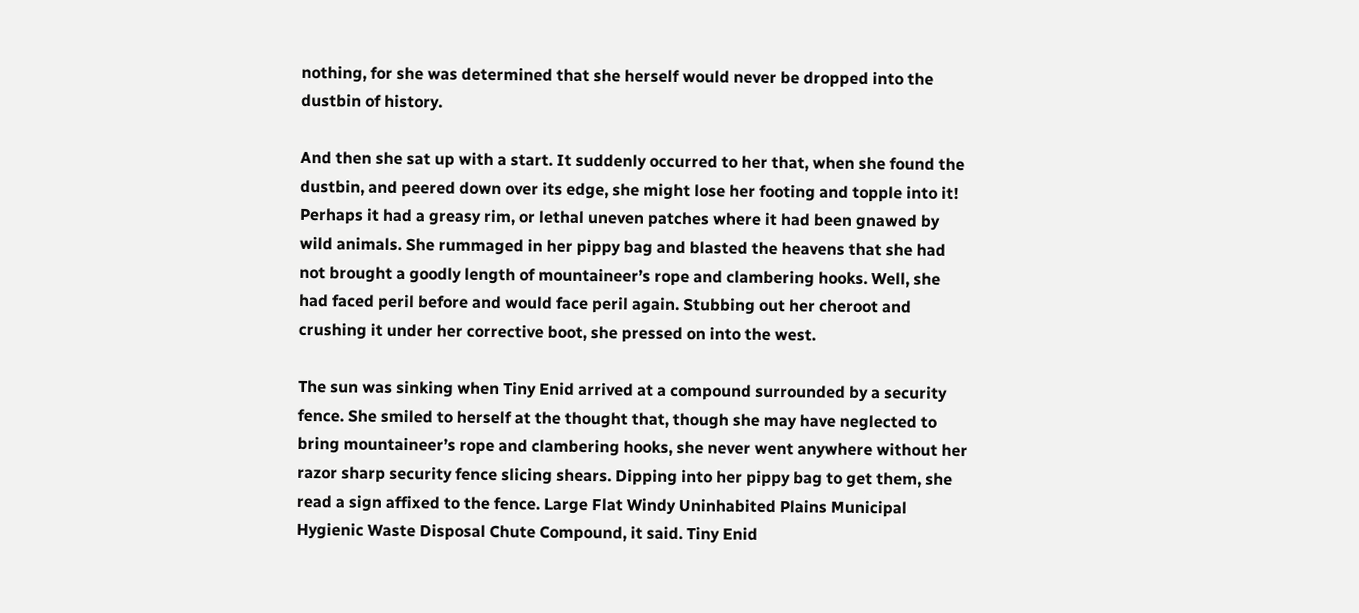nothing, for she was determined that she herself would never be dropped into the dustbin of history.

And then she sat up with a start. It suddenly occurred to her that, when she found the dustbin, and peered down over its edge, she might lose her footing and topple into it! Perhaps it had a greasy rim, or lethal uneven patches where it had been gnawed by wild animals. She rummaged in her pippy bag and blasted the heavens that she had not brought a goodly length of mountaineer’s rope and clambering hooks. Well, she had faced peril before and would face peril again. Stubbing out her cheroot and crushing it under her corrective boot, she pressed on into the west.

The sun was sinking when Tiny Enid arrived at a compound surrounded by a security fence. She smiled to herself at the thought that, though she may have neglected to bring mountaineer’s rope and clambering hooks, she never went anywhere without her razor sharp security fence slicing shears. Dipping into her pippy bag to get them, she read a sign affixed to the fence. Large Flat Windy Uninhabited Plains Municipal Hygienic Waste Disposal Chute Compound, it said. Tiny Enid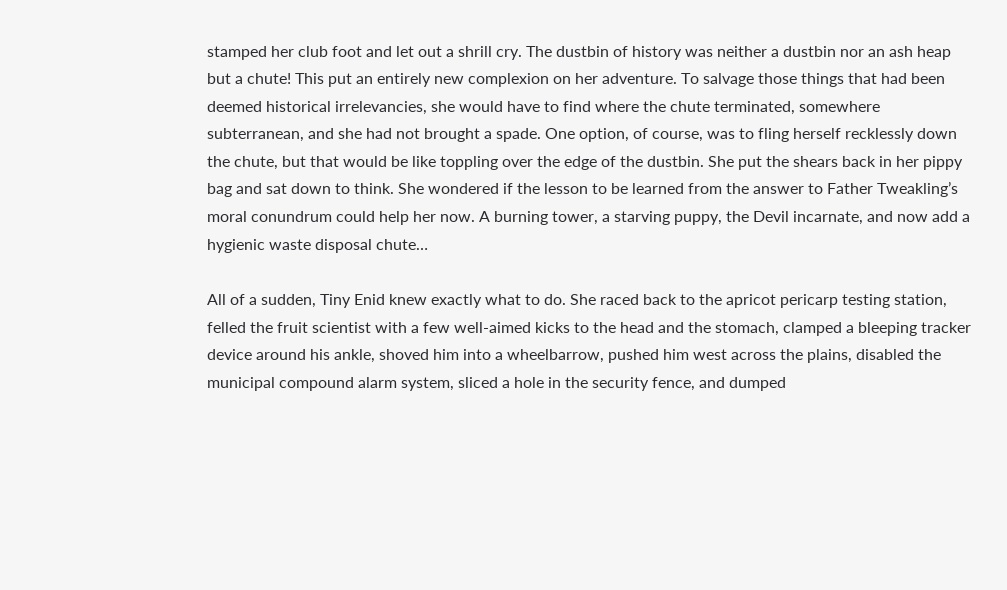stamped her club foot and let out a shrill cry. The dustbin of history was neither a dustbin nor an ash heap but a chute! This put an entirely new complexion on her adventure. To salvage those things that had been deemed historical irrelevancies, she would have to find where the chute terminated, somewhere subterranean, and she had not brought a spade. One option, of course, was to fling herself recklessly down the chute, but that would be like toppling over the edge of the dustbin. She put the shears back in her pippy bag and sat down to think. She wondered if the lesson to be learned from the answer to Father Tweakling’s moral conundrum could help her now. A burning tower, a starving puppy, the Devil incarnate, and now add a hygienic waste disposal chute…

All of a sudden, Tiny Enid knew exactly what to do. She raced back to the apricot pericarp testing station, felled the fruit scientist with a few well-aimed kicks to the head and the stomach, clamped a bleeping tracker device around his ankle, shoved him into a wheelbarrow, pushed him west across the plains, disabled the municipal compound alarm system, sliced a hole in the security fence, and dumped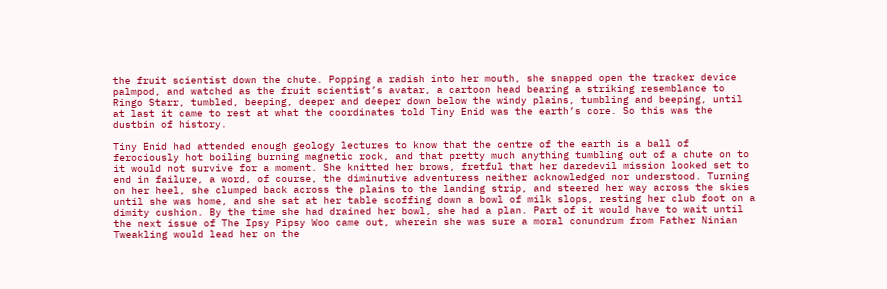the fruit scientist down the chute. Popping a radish into her mouth, she snapped open the tracker device palmpod, and watched as the fruit scientist’s avatar, a cartoon head bearing a striking resemblance to Ringo Starr, tumbled, beeping, deeper and deeper down below the windy plains, tumbling and beeping, until at last it came to rest at what the coordinates told Tiny Enid was the earth’s core. So this was the dustbin of history.

Tiny Enid had attended enough geology lectures to know that the centre of the earth is a ball of ferociously hot boiling burning magnetic rock, and that pretty much anything tumbling out of a chute on to it would not survive for a moment. She knitted her brows, fretful that her daredevil mission looked set to end in failure, a word, of course, the diminutive adventuress neither acknowledged nor understood. Turning on her heel, she clumped back across the plains to the landing strip, and steered her way across the skies until she was home, and she sat at her table scoffing down a bowl of milk slops, resting her club foot on a dimity cushion. By the time she had drained her bowl, she had a plan. Part of it would have to wait until the next issue of The Ipsy Pipsy Woo came out, wherein she was sure a moral conundrum from Father Ninian Tweakling would lead her on the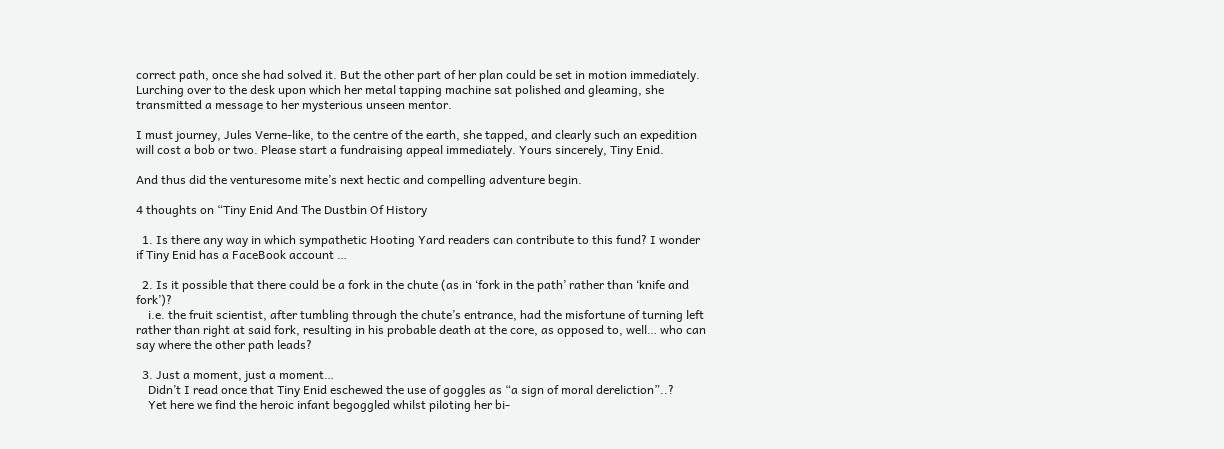correct path, once she had solved it. But the other part of her plan could be set in motion immediately. Lurching over to the desk upon which her metal tapping machine sat polished and gleaming, she transmitted a message to her mysterious unseen mentor.

I must journey, Jules Verne-like, to the centre of the earth, she tapped, and clearly such an expedition will cost a bob or two. Please start a fundraising appeal immediately. Yours sincerely, Tiny Enid.

And thus did the venturesome mite’s next hectic and compelling adventure begin.

4 thoughts on “Tiny Enid And The Dustbin Of History

  1. Is there any way in which sympathetic Hooting Yard readers can contribute to this fund? I wonder if Tiny Enid has a FaceBook account …

  2. Is it possible that there could be a fork in the chute (as in ‘fork in the path’ rather than ‘knife and fork’)?
    i.e. the fruit scientist, after tumbling through the chute’s entrance, had the misfortune of turning left rather than right at said fork, resulting in his probable death at the core, as opposed to, well… who can say where the other path leads?

  3. Just a moment, just a moment…
    Didn’t I read once that Tiny Enid eschewed the use of goggles as “a sign of moral dereliction”..?
    Yet here we find the heroic infant begoggled whilst piloting her bi-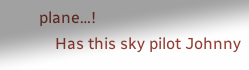plane…!
    Has this sky pilot Johnny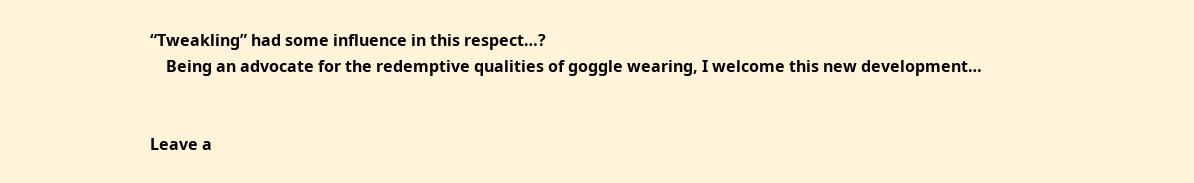“Tweakling” had some influence in this respect…?
    Being an advocate for the redemptive qualities of goggle wearing, I welcome this new development…


Leave a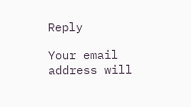Reply

Your email address will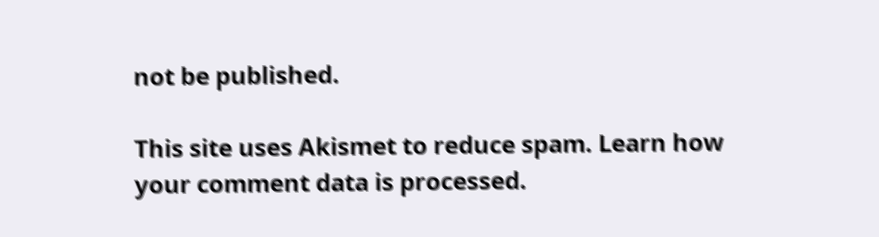not be published.

This site uses Akismet to reduce spam. Learn how your comment data is processed.